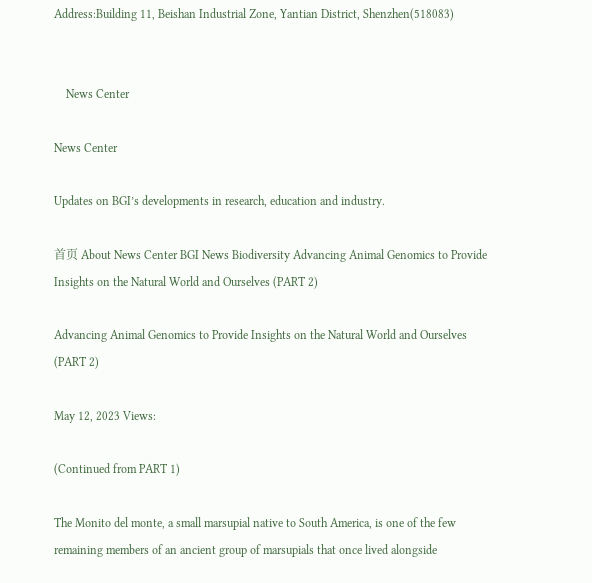Address:Building 11, Beishan Industrial Zone, Yantian District, Shenzhen(518083)


    News Center

News Center

Updates on BGI’s developments in research, education and industry.

首页 About News Center BGI News Biodiversity Advancing Animal Genomics to Provide Insights on the Natural World and Ourselves (PART 2)

Advancing Animal Genomics to Provide Insights on the Natural World and Ourselves (PART 2)

May 12, 2023 Views:

(Continued from PART 1)

The Monito del monte, a small marsupial native to South America, is one of the few remaining members of an ancient group of marsupials that once lived alongside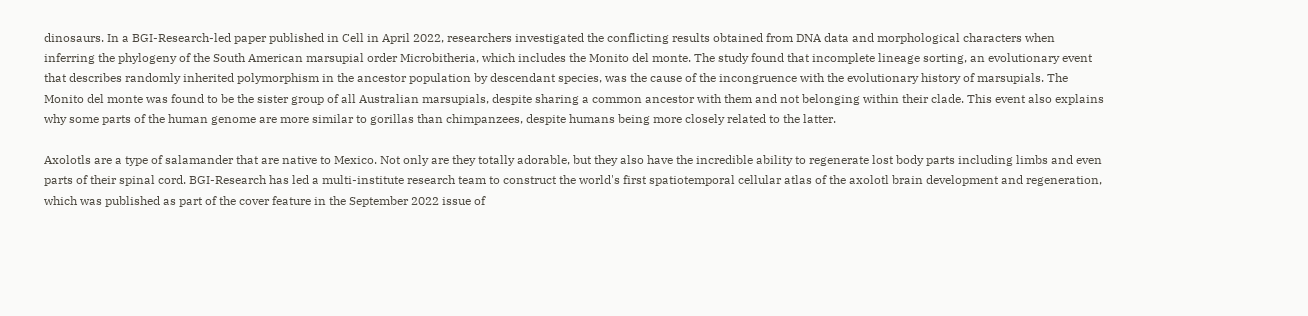dinosaurs. In a BGI-Research-led paper published in Cell in April 2022, researchers investigated the conflicting results obtained from DNA data and morphological characters when inferring the phylogeny of the South American marsupial order Microbitheria, which includes the Monito del monte. The study found that incomplete lineage sorting, an evolutionary event that describes randomly inherited polymorphism in the ancestor population by descendant species, was the cause of the incongruence with the evolutionary history of marsupials. The Monito del monte was found to be the sister group of all Australian marsupials, despite sharing a common ancestor with them and not belonging within their clade. This event also explains why some parts of the human genome are more similar to gorillas than chimpanzees, despite humans being more closely related to the latter.

Axolotls are a type of salamander that are native to Mexico. Not only are they totally adorable, but they also have the incredible ability to regenerate lost body parts including limbs and even parts of their spinal cord. BGI-Research has led a multi-institute research team to construct the world's first spatiotemporal cellular atlas of the axolotl brain development and regeneration, which was published as part of the cover feature in the September 2022 issue of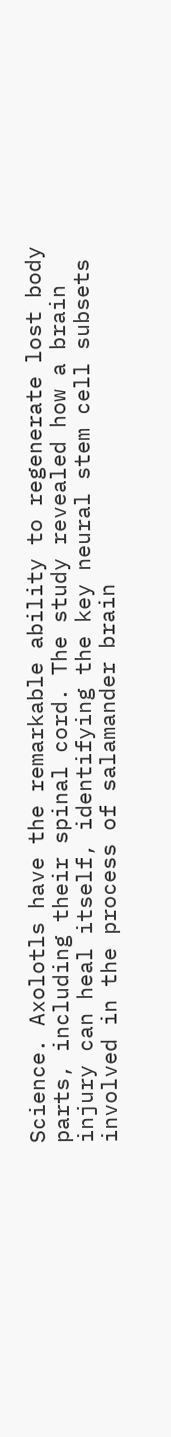Science. Axolotls have the remarkable ability to regenerate lost body parts, including their spinal cord. The study revealed how a brain injury can heal itself, identifying the key neural stem cell subsets involved in the process of salamander brain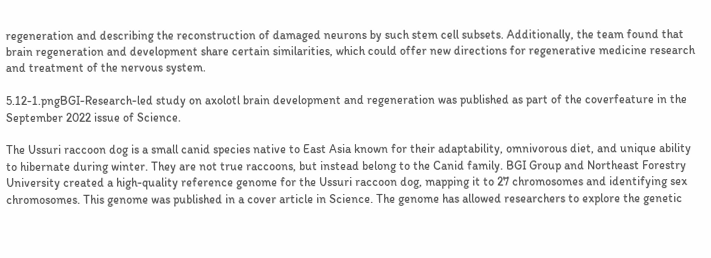regeneration and describing the reconstruction of damaged neurons by such stem cell subsets. Additionally, the team found that brain regeneration and development share certain similarities, which could offer new directions for regenerative medicine research and treatment of the nervous system.

5.12-1.pngBGI-Research-led study on axolotl brain development and regeneration was published as part of the coverfeature in the September 2022 issue of Science.

The Ussuri raccoon dog is a small canid species native to East Asia known for their adaptability, omnivorous diet, and unique ability to hibernate during winter. They are not true raccoons, but instead belong to the Canid family. BGI Group and Northeast Forestry University created a high-quality reference genome for the Ussuri raccoon dog, mapping it to 27 chromosomes and identifying sex chromosomes. This genome was published in a cover article in Science. The genome has allowed researchers to explore the genetic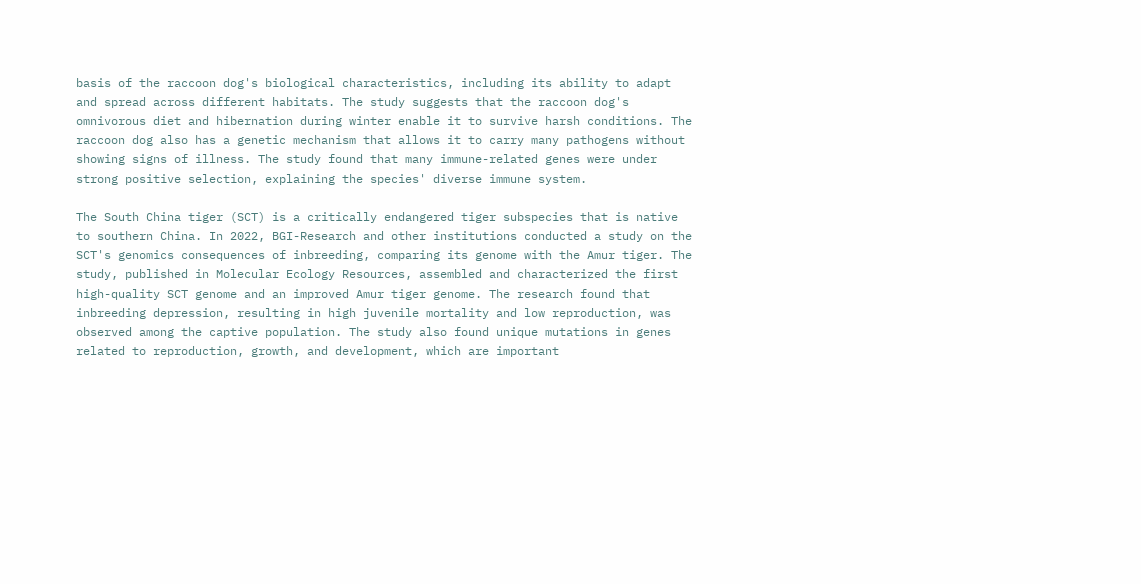basis of the raccoon dog's biological characteristics, including its ability to adapt and spread across different habitats. The study suggests that the raccoon dog's omnivorous diet and hibernation during winter enable it to survive harsh conditions. The raccoon dog also has a genetic mechanism that allows it to carry many pathogens without showing signs of illness. The study found that many immune-related genes were under strong positive selection, explaining the species' diverse immune system.

The South China tiger (SCT) is a critically endangered tiger subspecies that is native to southern China. In 2022, BGI-Research and other institutions conducted a study on the SCT's genomics consequences of inbreeding, comparing its genome with the Amur tiger. The study, published in Molecular Ecology Resources, assembled and characterized the first high-quality SCT genome and an improved Amur tiger genome. The research found that inbreeding depression, resulting in high juvenile mortality and low reproduction, was observed among the captive population. The study also found unique mutations in genes related to reproduction, growth, and development, which are important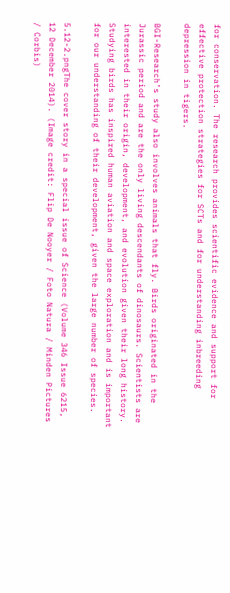for conservation. The research provides scientific evidence and support for effective protection strategies for SCTs and for understanding inbreeding depression in tigers.

BGI-Research’s study also involves animals that fly. Birds originated in the Jurassic period and are the only living descendants of dinosaurs. Scientists are interested in their origin, development, and evolution given their long history. Studying birds has inspired human aviation and space exploration and is important for our understanding of their development, given the large number of species.

5.12-2.pngThe cover story in a special issue of Science (Volume 346 Issue 6215, 12 December 2014). (Image credit: Flip De Nooyer / Foto Natura / Minden Pictures / Corbis)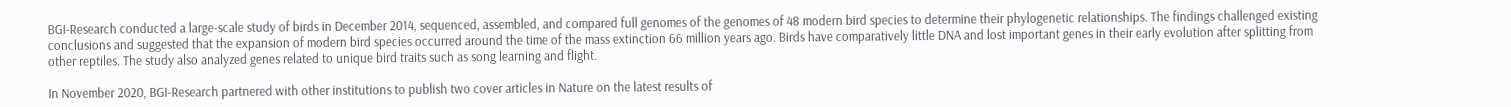BGI-Research conducted a large-scale study of birds in December 2014, sequenced, assembled, and compared full genomes of the genomes of 48 modern bird species to determine their phylogenetic relationships. The findings challenged existing conclusions and suggested that the expansion of modern bird species occurred around the time of the mass extinction 66 million years ago. Birds have comparatively little DNA and lost important genes in their early evolution after splitting from other reptiles. The study also analyzed genes related to unique bird traits such as song learning and flight.

In November 2020, BGI-Research partnered with other institutions to publish two cover articles in Nature on the latest results of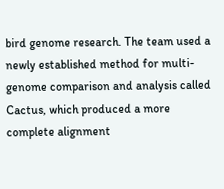bird genome research. The team used a newly established method for multi-genome comparison and analysis called Cactus, which produced a more complete alignment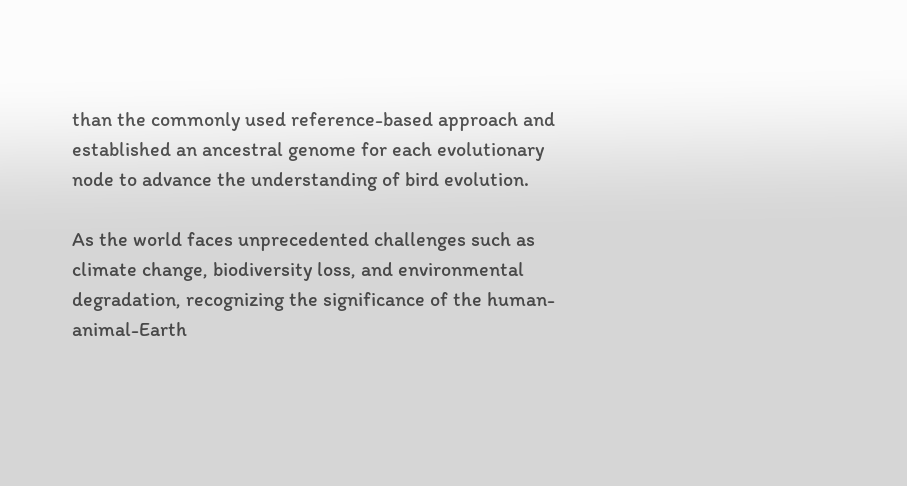than the commonly used reference-based approach and established an ancestral genome for each evolutionary node to advance the understanding of bird evolution.

As the world faces unprecedented challenges such as climate change, biodiversity loss, and environmental degradation, recognizing the significance of the human-animal-Earth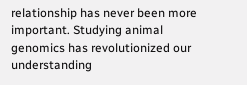relationship has never been more important. Studying animal genomics has revolutionized our understanding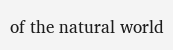of the natural world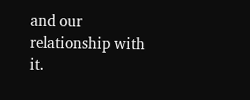and our relationship with it.